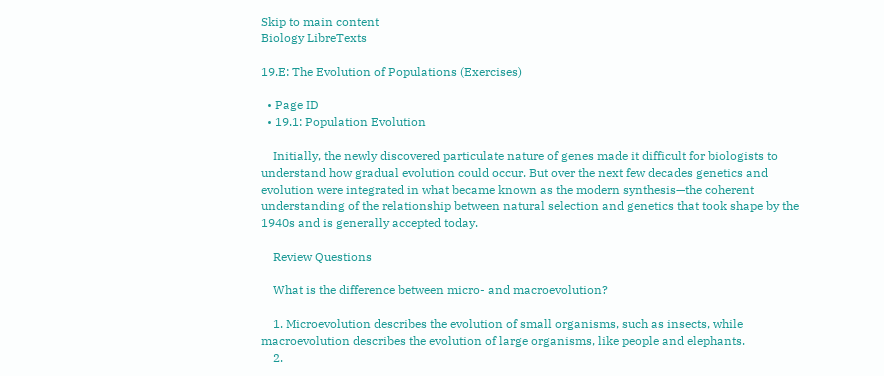Skip to main content
Biology LibreTexts

19.E: The Evolution of Populations (Exercises)

  • Page ID
  • 19.1: Population Evolution

    Initially, the newly discovered particulate nature of genes made it difficult for biologists to understand how gradual evolution could occur. But over the next few decades genetics and evolution were integrated in what became known as the modern synthesis—the coherent understanding of the relationship between natural selection and genetics that took shape by the 1940s and is generally accepted today.

    Review Questions

    What is the difference between micro- and macroevolution?

    1. Microevolution describes the evolution of small organisms, such as insects, while macroevolution describes the evolution of large organisms, like people and elephants.
    2.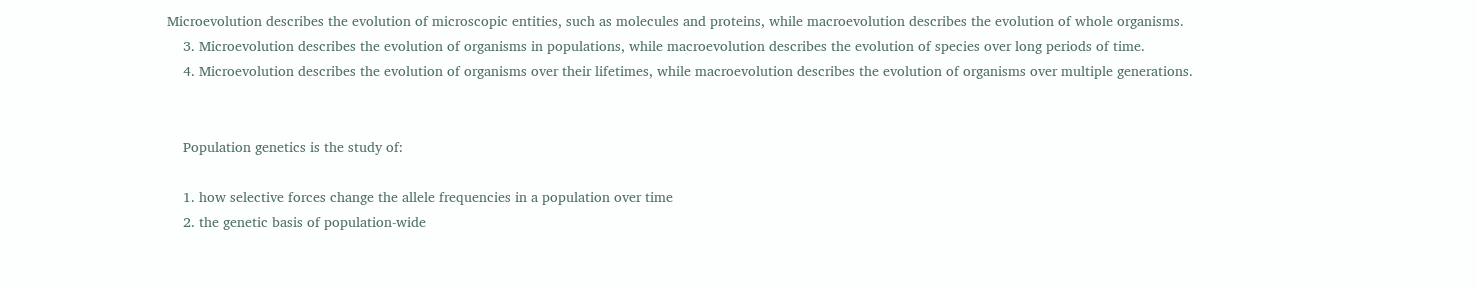Microevolution describes the evolution of microscopic entities, such as molecules and proteins, while macroevolution describes the evolution of whole organisms.
    3. Microevolution describes the evolution of organisms in populations, while macroevolution describes the evolution of species over long periods of time.
    4. Microevolution describes the evolution of organisms over their lifetimes, while macroevolution describes the evolution of organisms over multiple generations.


    Population genetics is the study of:

    1. how selective forces change the allele frequencies in a population over time
    2. the genetic basis of population-wide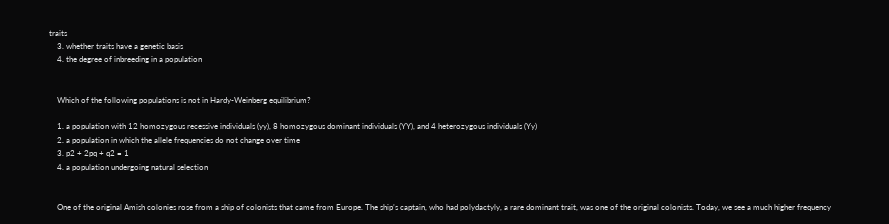traits
    3. whether traits have a genetic basis
    4. the degree of inbreeding in a population


    Which of the following populations is not in Hardy-Weinberg equilibrium?

    1. a population with 12 homozygous recessive individuals (yy), 8 homozygous dominant individuals (YY), and 4 heterozygous individuals (Yy)
    2. a population in which the allele frequencies do not change over time
    3. p2 + 2pq + q2 = 1
    4. a population undergoing natural selection


    One of the original Amish colonies rose from a ship of colonists that came from Europe. The ship’s captain, who had polydactyly, a rare dominant trait, was one of the original colonists. Today, we see a much higher frequency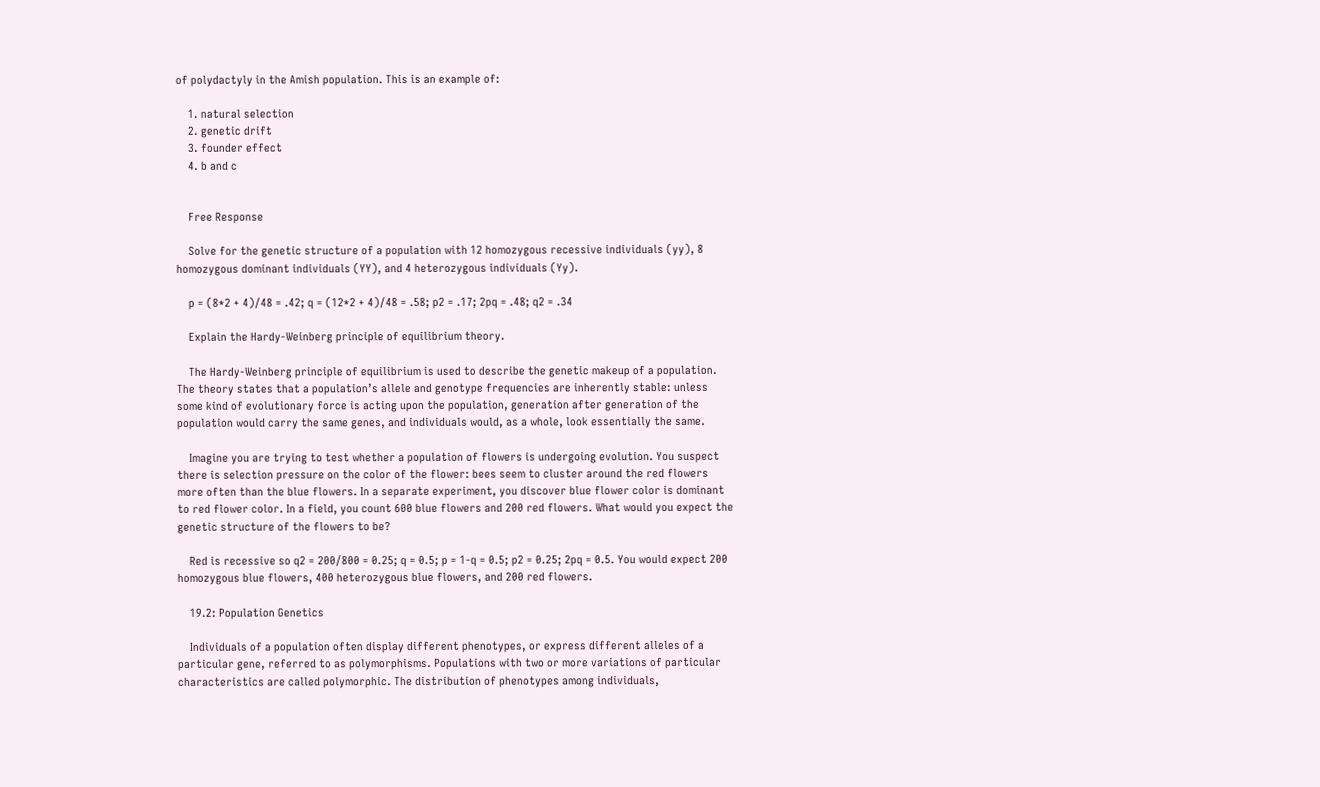of polydactyly in the Amish population. This is an example of:

    1. natural selection
    2. genetic drift
    3. founder effect
    4. b and c


    Free Response

    Solve for the genetic structure of a population with 12 homozygous recessive individuals (yy), 8 homozygous dominant individuals (YY), and 4 heterozygous individuals (Yy).

    p = (8*2 + 4)/48 = .42; q = (12*2 + 4)/48 = .58; p2 = .17; 2pq = .48; q2 = .34

    Explain the Hardy-Weinberg principle of equilibrium theory.

    The Hardy-Weinberg principle of equilibrium is used to describe the genetic makeup of a population. The theory states that a population’s allele and genotype frequencies are inherently stable: unless some kind of evolutionary force is acting upon the population, generation after generation of the population would carry the same genes, and individuals would, as a whole, look essentially the same.

    Imagine you are trying to test whether a population of flowers is undergoing evolution. You suspect there is selection pressure on the color of the flower: bees seem to cluster around the red flowers more often than the blue flowers. In a separate experiment, you discover blue flower color is dominant to red flower color. In a field, you count 600 blue flowers and 200 red flowers. What would you expect the genetic structure of the flowers to be?

    Red is recessive so q2 = 200/800 = 0.25; q = 0.5; p = 1-q = 0.5; p2 = 0.25; 2pq = 0.5. You would expect 200 homozygous blue flowers, 400 heterozygous blue flowers, and 200 red flowers.

    19.2: Population Genetics

    Individuals of a population often display different phenotypes, or express different alleles of a particular gene, referred to as polymorphisms. Populations with two or more variations of particular characteristics are called polymorphic. The distribution of phenotypes among individuals,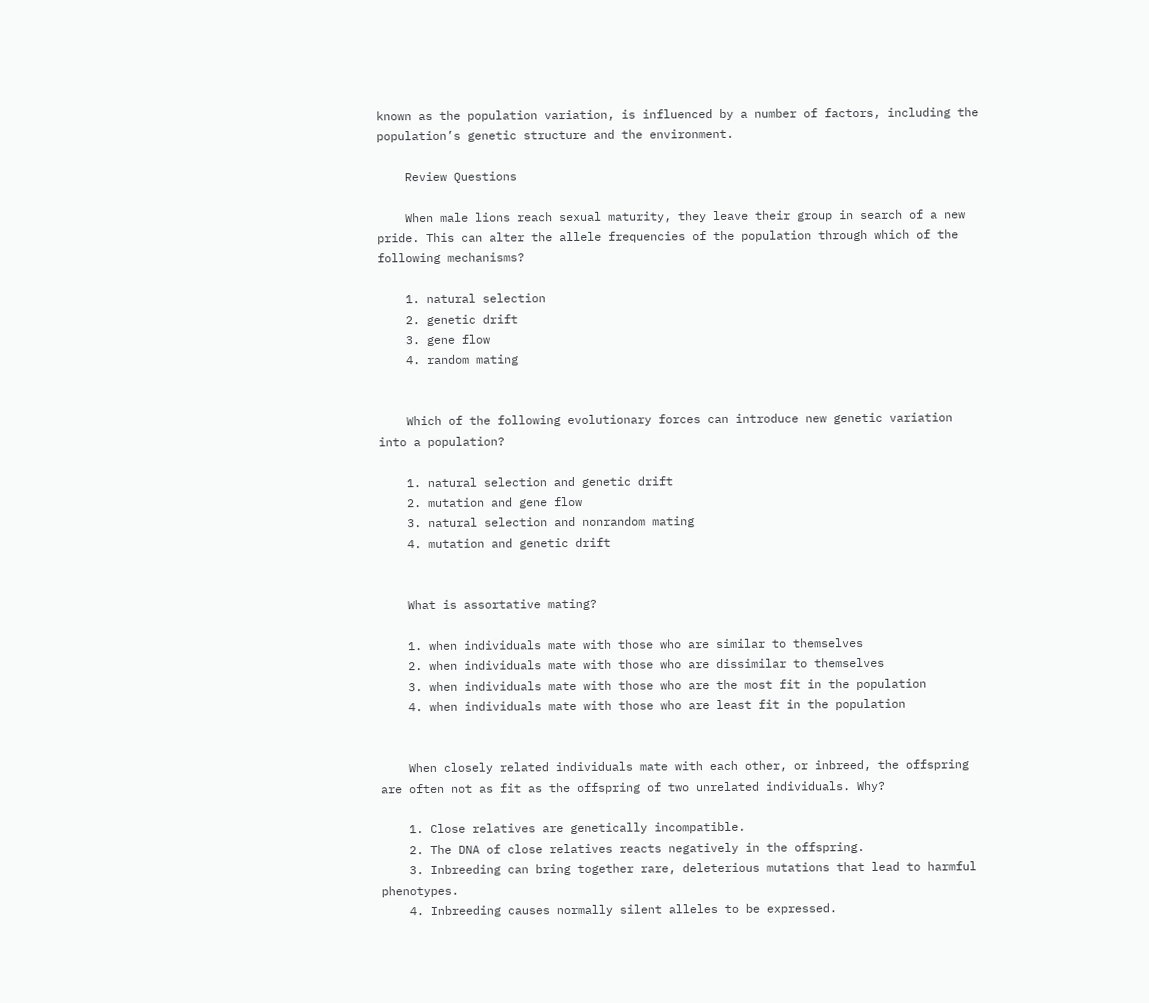known as the population variation, is influenced by a number of factors, including the population’s genetic structure and the environment.

    Review Questions

    When male lions reach sexual maturity, they leave their group in search of a new pride. This can alter the allele frequencies of the population through which of the following mechanisms?

    1. natural selection
    2. genetic drift
    3. gene flow
    4. random mating


    Which of the following evolutionary forces can introduce new genetic variation into a population?

    1. natural selection and genetic drift
    2. mutation and gene flow
    3. natural selection and nonrandom mating
    4. mutation and genetic drift


    What is assortative mating?

    1. when individuals mate with those who are similar to themselves
    2. when individuals mate with those who are dissimilar to themselves
    3. when individuals mate with those who are the most fit in the population
    4. when individuals mate with those who are least fit in the population


    When closely related individuals mate with each other, or inbreed, the offspring are often not as fit as the offspring of two unrelated individuals. Why?

    1. Close relatives are genetically incompatible.
    2. The DNA of close relatives reacts negatively in the offspring.
    3. Inbreeding can bring together rare, deleterious mutations that lead to harmful phenotypes.
    4. Inbreeding causes normally silent alleles to be expressed.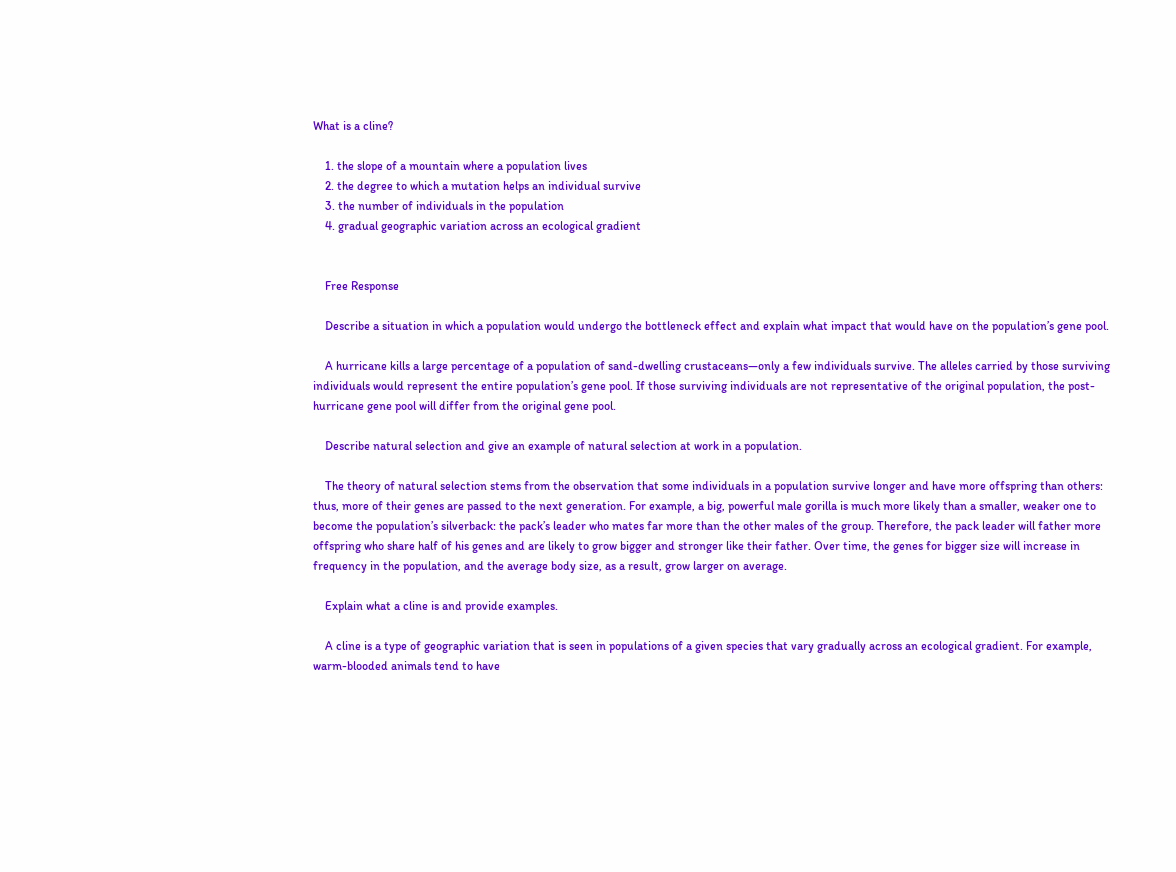What is a cline?

    1. the slope of a mountain where a population lives
    2. the degree to which a mutation helps an individual survive
    3. the number of individuals in the population
    4. gradual geographic variation across an ecological gradient


    Free Response

    Describe a situation in which a population would undergo the bottleneck effect and explain what impact that would have on the population’s gene pool.

    A hurricane kills a large percentage of a population of sand-dwelling crustaceans—only a few individuals survive. The alleles carried by those surviving individuals would represent the entire population’s gene pool. If those surviving individuals are not representative of the original population, the post-hurricane gene pool will differ from the original gene pool.

    Describe natural selection and give an example of natural selection at work in a population.

    The theory of natural selection stems from the observation that some individuals in a population survive longer and have more offspring than others: thus, more of their genes are passed to the next generation. For example, a big, powerful male gorilla is much more likely than a smaller, weaker one to become the population’s silverback: the pack’s leader who mates far more than the other males of the group. Therefore, the pack leader will father more offspring who share half of his genes and are likely to grow bigger and stronger like their father. Over time, the genes for bigger size will increase in frequency in the population, and the average body size, as a result, grow larger on average.

    Explain what a cline is and provide examples.

    A cline is a type of geographic variation that is seen in populations of a given species that vary gradually across an ecological gradient. For example, warm-blooded animals tend to have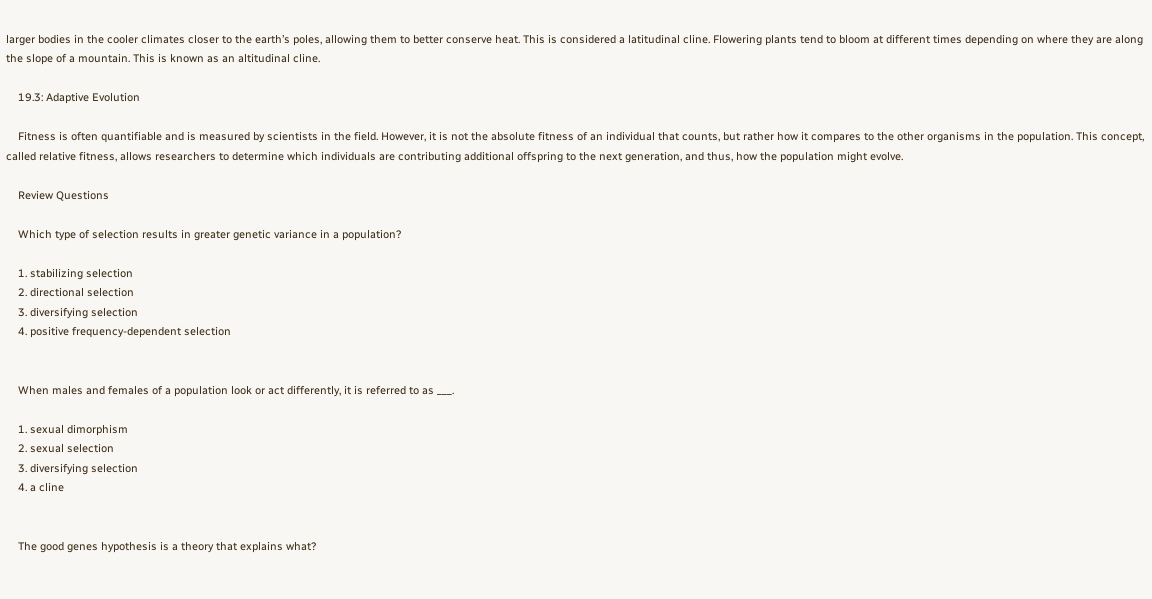larger bodies in the cooler climates closer to the earth’s poles, allowing them to better conserve heat. This is considered a latitudinal cline. Flowering plants tend to bloom at different times depending on where they are along the slope of a mountain. This is known as an altitudinal cline.

    19.3: Adaptive Evolution

    Fitness is often quantifiable and is measured by scientists in the field. However, it is not the absolute fitness of an individual that counts, but rather how it compares to the other organisms in the population. This concept, called relative fitness, allows researchers to determine which individuals are contributing additional offspring to the next generation, and thus, how the population might evolve.

    Review Questions

    Which type of selection results in greater genetic variance in a population?

    1. stabilizing selection
    2. directional selection
    3. diversifying selection
    4. positive frequency-dependent selection


    When males and females of a population look or act differently, it is referred to as ___.

    1. sexual dimorphism
    2. sexual selection
    3. diversifying selection
    4. a cline


    The good genes hypothesis is a theory that explains what?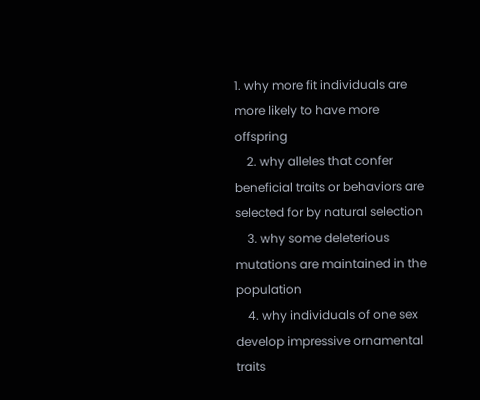1. why more fit individuals are more likely to have more offspring
    2. why alleles that confer beneficial traits or behaviors are selected for by natural selection
    3. why some deleterious mutations are maintained in the population
    4. why individuals of one sex develop impressive ornamental traits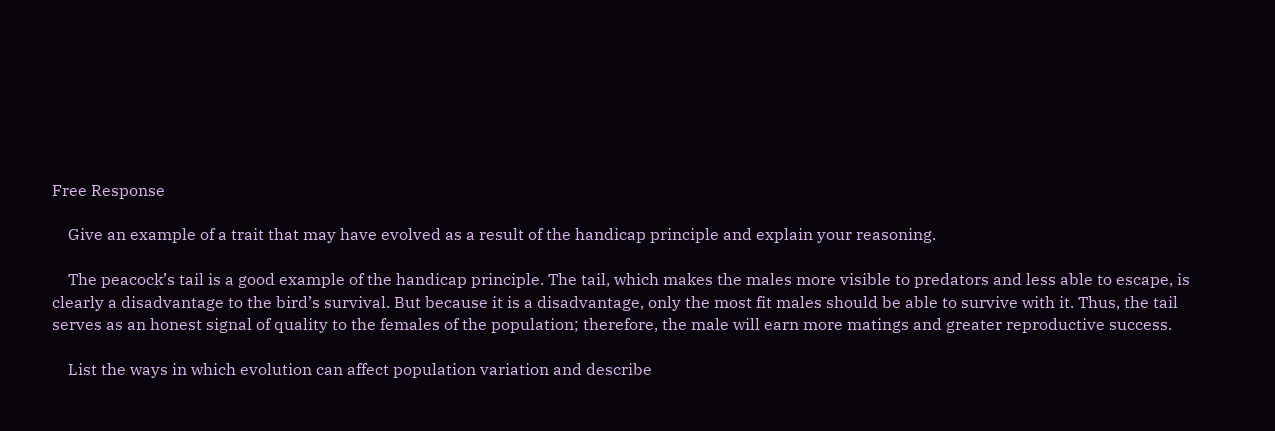Free Response

    Give an example of a trait that may have evolved as a result of the handicap principle and explain your reasoning.

    The peacock’s tail is a good example of the handicap principle. The tail, which makes the males more visible to predators and less able to escape, is clearly a disadvantage to the bird’s survival. But because it is a disadvantage, only the most fit males should be able to survive with it. Thus, the tail serves as an honest signal of quality to the females of the population; therefore, the male will earn more matings and greater reproductive success.

    List the ways in which evolution can affect population variation and describe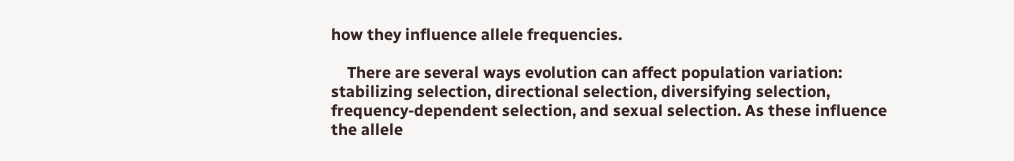how they influence allele frequencies.

    There are several ways evolution can affect population variation: stabilizing selection, directional selection, diversifying selection, frequency-dependent selection, and sexual selection. As these influence the allele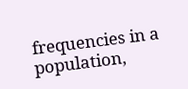frequencies in a population,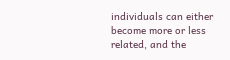individuals can either become more or less related, and the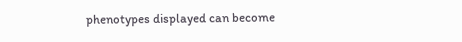phenotypes displayed can become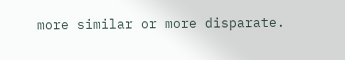more similar or more disparate.